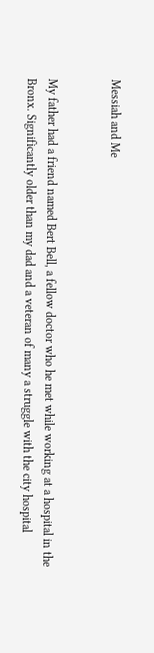Messiah and Me


My father had a friend named Bert Bell, a fellow doctor who he met while working at a hospital in the Bronx. Significantly older than my dad and a veteran of many a struggle with the city hospital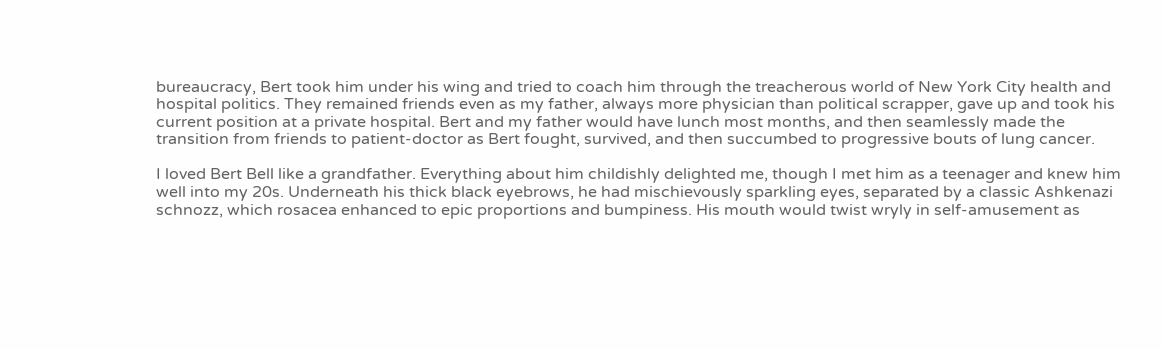bureaucracy, Bert took him under his wing and tried to coach him through the treacherous world of New York City health and hospital politics. They remained friends even as my father, always more physician than political scrapper, gave up and took his current position at a private hospital. Bert and my father would have lunch most months, and then seamlessly made the transition from friends to patient-doctor as Bert fought, survived, and then succumbed to progressive bouts of lung cancer.

I loved Bert Bell like a grandfather. Everything about him childishly delighted me, though I met him as a teenager and knew him well into my 20s. Underneath his thick black eyebrows, he had mischievously sparkling eyes, separated by a classic Ashkenazi schnozz, which rosacea enhanced to epic proportions and bumpiness. His mouth would twist wryly in self-amusement as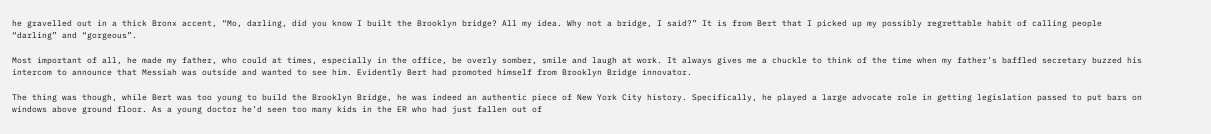he gravelled out in a thick Bronx accent, “Mo, darling, did you know I built the Brooklyn bridge? All my idea. Why not a bridge, I said?” It is from Bert that I picked up my possibly regrettable habit of calling people “darling” and “gorgeous”.

Most important of all, he made my father, who could at times, especially in the office, be overly somber, smile and laugh at work. It always gives me a chuckle to think of the time when my father’s baffled secretary buzzed his intercom to announce that Messiah was outside and wanted to see him. Evidently Bert had promoted himself from Brooklyn Bridge innovator.

The thing was though, while Bert was too young to build the Brooklyn Bridge, he was indeed an authentic piece of New York City history. Specifically, he played a large advocate role in getting legislation passed to put bars on windows above ground floor. As a young doctor he’d seen too many kids in the ER who had just fallen out of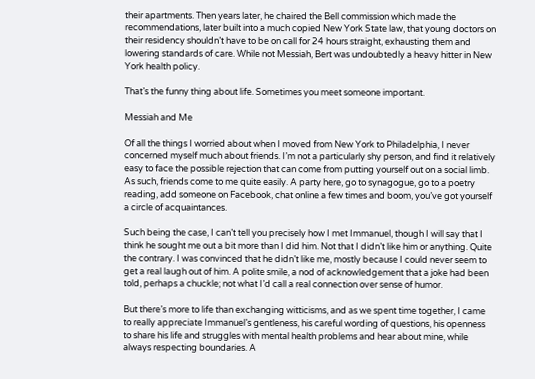their apartments. Then years later, he chaired the Bell commission which made the recommendations, later built into a much copied New York State law, that young doctors on their residency shouldn’t have to be on call for 24 hours straight, exhausting them and lowering standards of care. While not Messiah, Bert was undoubtedly a heavy hitter in New York health policy.

That’s the funny thing about life. Sometimes you meet someone important.

Messiah and Me

Of all the things I worried about when I moved from New York to Philadelphia, I never concerned myself much about friends. I’m not a particularly shy person, and find it relatively easy to face the possible rejection that can come from putting yourself out on a social limb. As such, friends come to me quite easily. A party here, go to synagogue, go to a poetry reading, add someone on Facebook, chat online a few times and boom, you’ve got yourself a circle of acquaintances.

Such being the case, I can’t tell you precisely how I met Immanuel, though I will say that I think he sought me out a bit more than I did him. Not that I didn’t like him or anything. Quite the contrary. I was convinced that he didn’t like me, mostly because I could never seem to get a real laugh out of him. A polite smile, a nod of acknowledgement that a joke had been told, perhaps a chuckle; not what I’d call a real connection over sense of humor.

But there’s more to life than exchanging witticisms, and as we spent time together, I came to really appreciate Immanuel’s gentleness, his careful wording of questions, his openness to share his life and struggles with mental health problems and hear about mine, while always respecting boundaries. A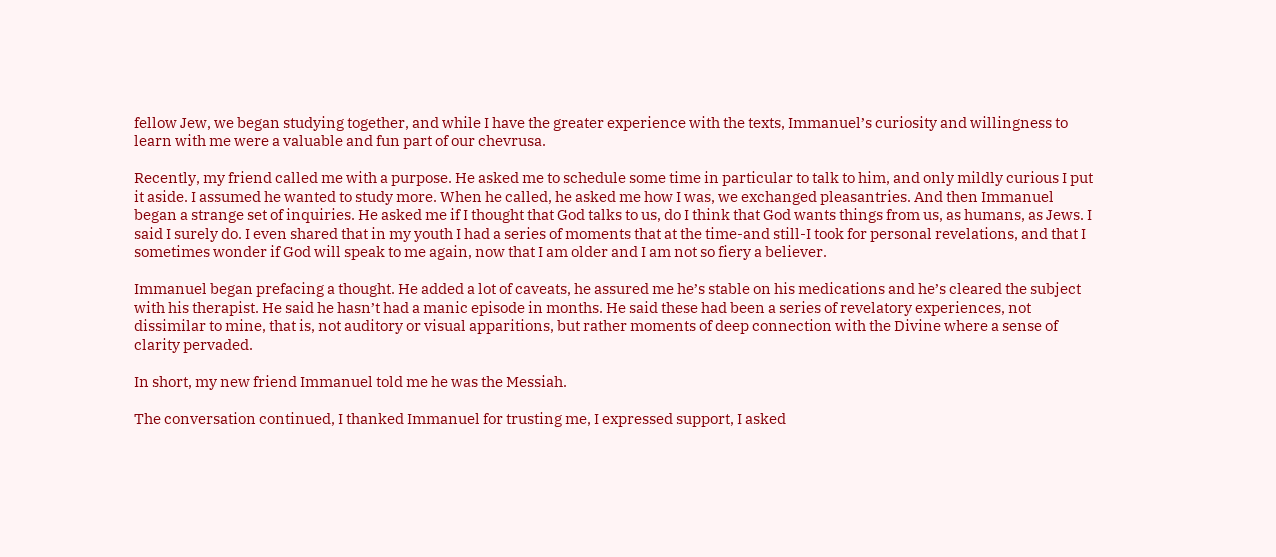fellow Jew, we began studying together, and while I have the greater experience with the texts, Immanuel’s curiosity and willingness to learn with me were a valuable and fun part of our chevrusa.

Recently, my friend called me with a purpose. He asked me to schedule some time in particular to talk to him, and only mildly curious I put it aside. I assumed he wanted to study more. When he called, he asked me how I was, we exchanged pleasantries. And then Immanuel began a strange set of inquiries. He asked me if I thought that God talks to us, do I think that God wants things from us, as humans, as Jews. I said I surely do. I even shared that in my youth I had a series of moments that at the time-and still-I took for personal revelations, and that I sometimes wonder if God will speak to me again, now that I am older and I am not so fiery a believer.

Immanuel began prefacing a thought. He added a lot of caveats, he assured me he’s stable on his medications and he’s cleared the subject with his therapist. He said he hasn’t had a manic episode in months. He said these had been a series of revelatory experiences, not dissimilar to mine, that is, not auditory or visual apparitions, but rather moments of deep connection with the Divine where a sense of clarity pervaded.

In short, my new friend Immanuel told me he was the Messiah.

The conversation continued, I thanked Immanuel for trusting me, I expressed support, I asked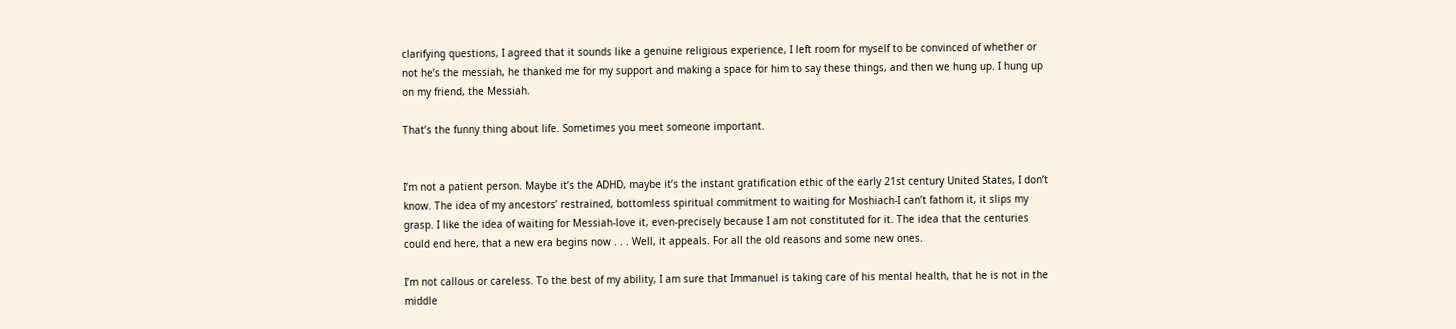clarifying questions, I agreed that it sounds like a genuine religious experience, I left room for myself to be convinced of whether or not he’s the messiah, he thanked me for my support and making a space for him to say these things, and then we hung up. I hung up on my friend, the Messiah.

That’s the funny thing about life. Sometimes you meet someone important.


I’m not a patient person. Maybe it’s the ADHD, maybe it’s the instant gratification ethic of the early 21st century United States, I don’t know. The idea of my ancestors’ restrained, bottomless spiritual commitment to waiting for Moshiach-I can’t fathom it, it slips my grasp. I like the idea of waiting for Messiah-love it, even-precisely because I am not constituted for it. The idea that the centuries could end here, that a new era begins now . . . Well, it appeals. For all the old reasons and some new ones.

I’m not callous or careless. To the best of my ability, I am sure that Immanuel is taking care of his mental health, that he is not in the middle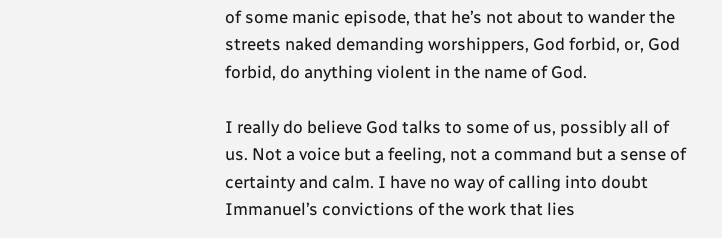of some manic episode, that he’s not about to wander the streets naked demanding worshippers, God forbid, or, God forbid, do anything violent in the name of God.

I really do believe God talks to some of us, possibly all of us. Not a voice but a feeling, not a command but a sense of certainty and calm. I have no way of calling into doubt Immanuel’s convictions of the work that lies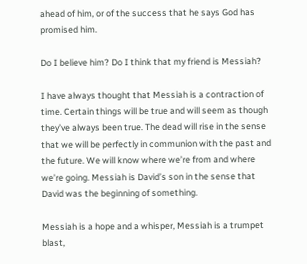ahead of him, or of the success that he says God has promised him.

Do I believe him? Do I think that my friend is Messiah?

I have always thought that Messiah is a contraction of time. Certain things will be true and will seem as though they’ve always been true. The dead will rise in the sense that we will be perfectly in communion with the past and the future. We will know where we’re from and where we’re going. Messiah is David’s son in the sense that David was the beginning of something.

Messiah is a hope and a whisper, Messiah is a trumpet blast,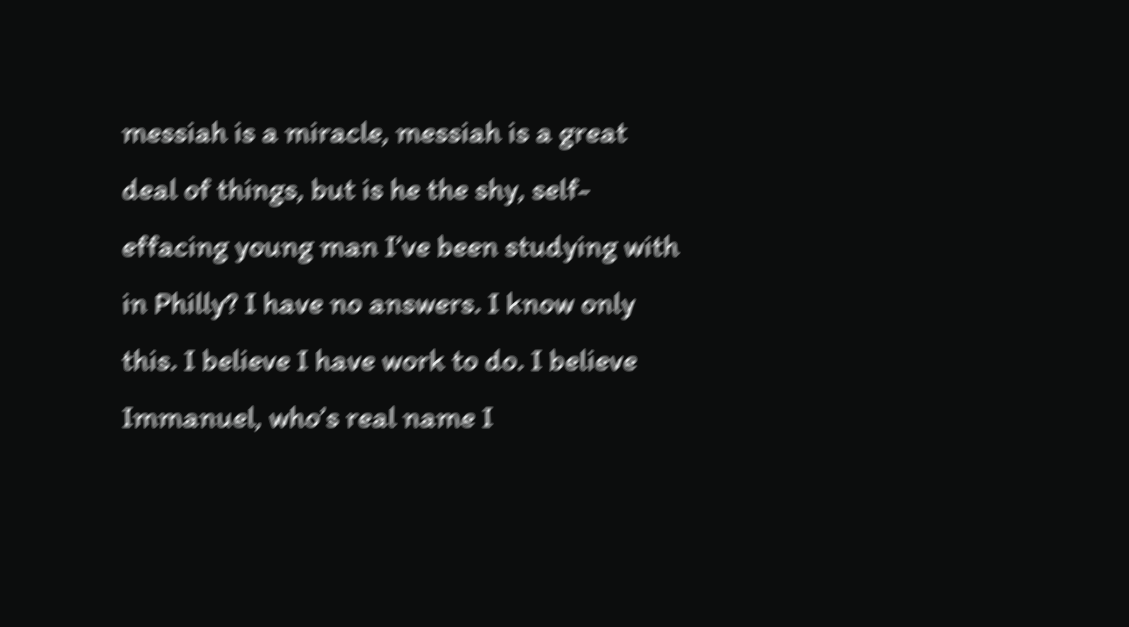messiah is a miracle, messiah is a great deal of things, but is he the shy, self-effacing young man I’ve been studying with in Philly? I have no answers. I know only this. I believe I have work to do. I believe Immanuel, who’s real name I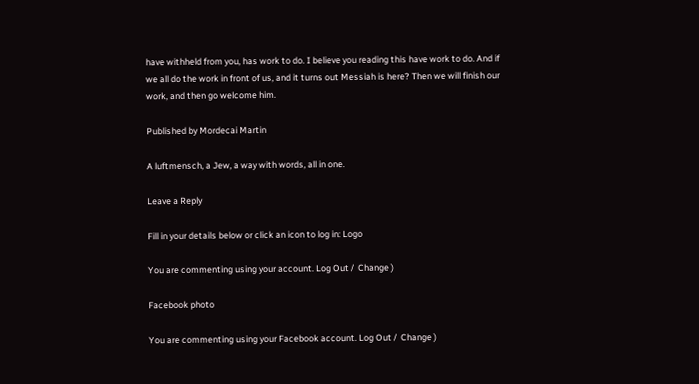have withheld from you, has work to do. I believe you reading this have work to do. And if we all do the work in front of us, and it turns out Messiah is here? Then we will finish our work, and then go welcome him.

Published by Mordecai Martin

A luftmensch, a Jew, a way with words, all in one.

Leave a Reply

Fill in your details below or click an icon to log in: Logo

You are commenting using your account. Log Out /  Change )

Facebook photo

You are commenting using your Facebook account. Log Out /  Change )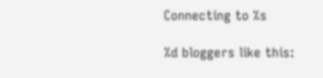Connecting to %s

%d bloggers like this: